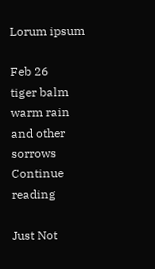Lorum ipsum

Feb 26
tiger balm warm rain and other sorrows
Continue reading

Just Not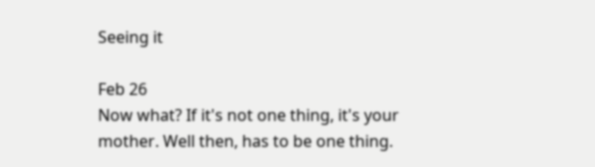Seeing it

Feb 26
Now what? If it's not one thing, it's your mother. Well then, has to be one thing.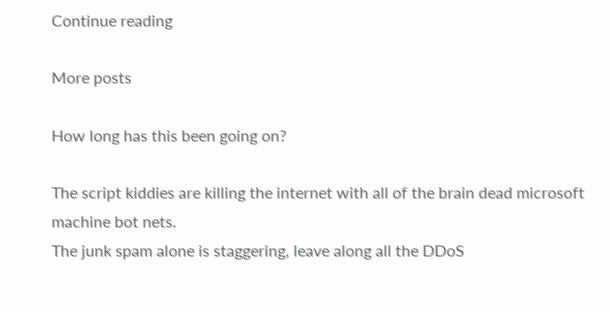Continue reading

More posts

How long has this been going on?

The script kiddies are killing the internet with all of the brain dead microsoft machine bot nets.
The junk spam alone is staggering, leave along all the DDoS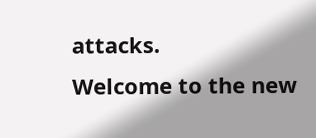attacks.
Welcome to the new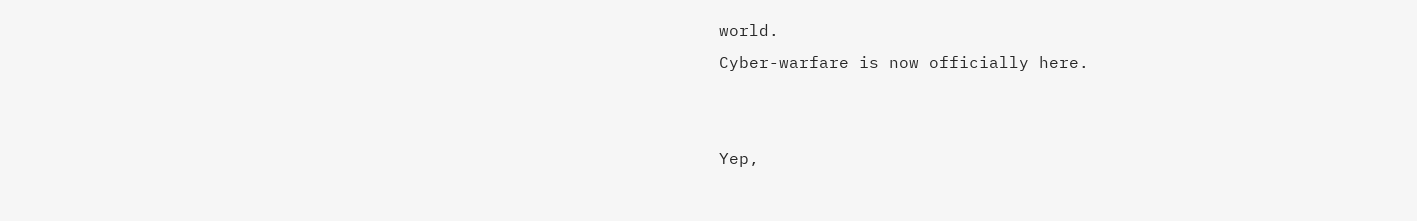world.
Cyber-warfare is now officially here.


Yep,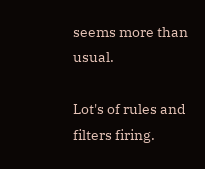seems more than usual.

Lot's of rules and filters firing.